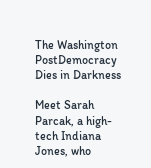The Washington PostDemocracy Dies in Darkness

Meet Sarah Parcak, a high-tech Indiana Jones, who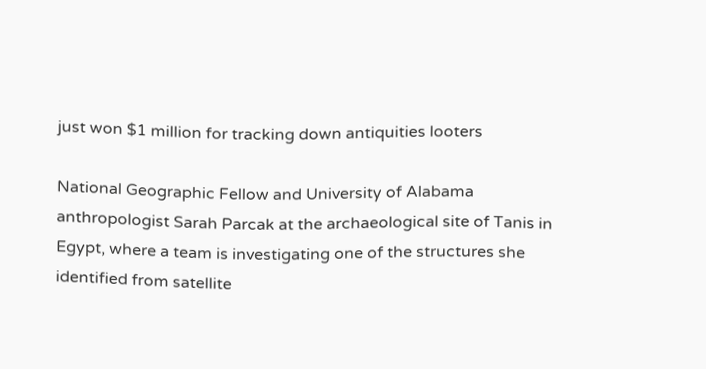just won $1 million for tracking down antiquities looters

National Geographic Fellow and University of Alabama anthropologist Sarah Parcak at the archaeological site of Tanis in Egypt, where a team is investigating one of the structures she identified from satellite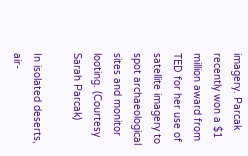imagery. Parcak recently won a $1 million award from TED for her use of satellite imagery to spot archaeological sites and monitor looting. (Courtesy Sarah Parcak)

In isolated deserts, air-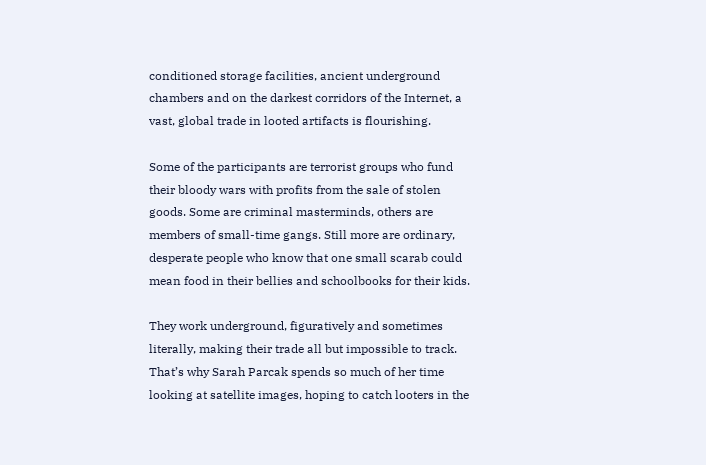conditioned storage facilities, ancient underground chambers and on the darkest corridors of the Internet, a vast, global trade in looted artifacts is flourishing.

Some of the participants are terrorist groups who fund their bloody wars with profits from the sale of stolen goods. Some are criminal masterminds, others are members of small-time gangs. Still more are ordinary, desperate people who know that one small scarab could mean food in their bellies and schoolbooks for their kids.

They work underground, figuratively and sometimes literally, making their trade all but impossible to track. That’s why Sarah Parcak spends so much of her time looking at satellite images, hoping to catch looters in the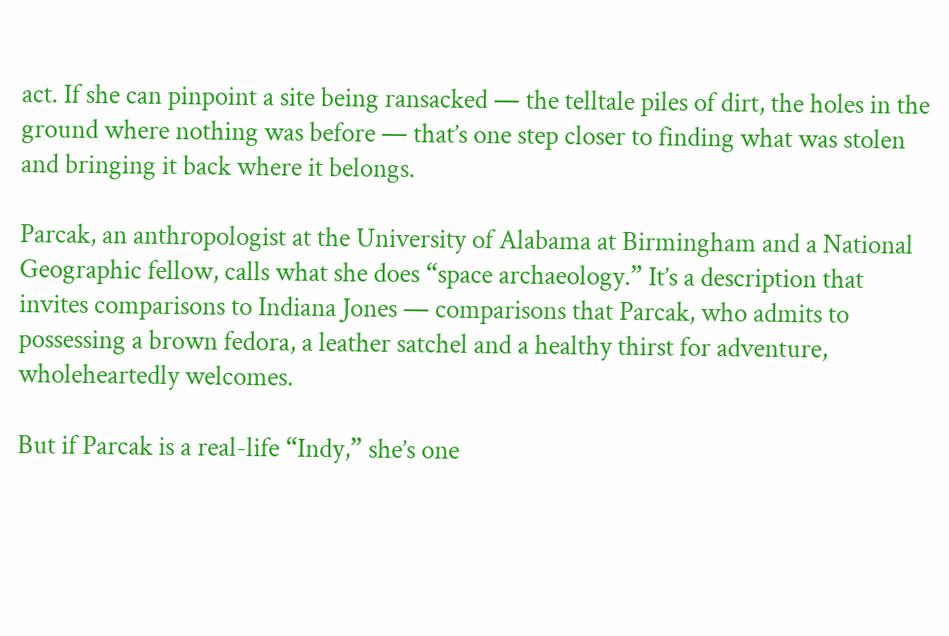act. If she can pinpoint a site being ransacked — the telltale piles of dirt, the holes in the ground where nothing was before — that’s one step closer to finding what was stolen and bringing it back where it belongs.

Parcak, an anthropologist at the University of Alabama at Birmingham and a National Geographic fellow, calls what she does “space archaeology.” It’s a description that invites comparisons to Indiana Jones — comparisons that Parcak, who admits to possessing a brown fedora, a leather satchel and a healthy thirst for adventure, wholeheartedly welcomes.

But if Parcak is a real-life “Indy,” she’s one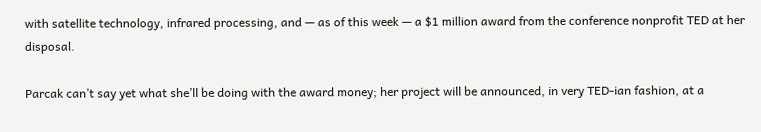with satellite technology, infrared processing, and — as of this week — a $1 million award from the conference nonprofit TED at her disposal.

Parcak can’t say yet what she’ll be doing with the award money; her project will be announced, in very TED-ian fashion, at a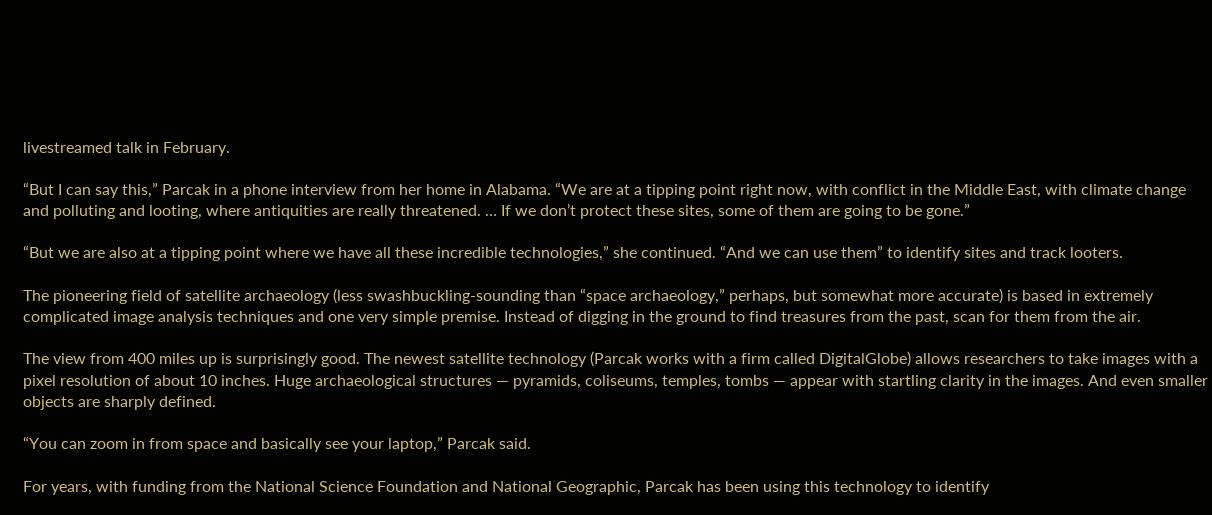livestreamed talk in February.

“But I can say this,” Parcak in a phone interview from her home in Alabama. “We are at a tipping point right now, with conflict in the Middle East, with climate change and polluting and looting, where antiquities are really threatened. … If we don’t protect these sites, some of them are going to be gone.”

“But we are also at a tipping point where we have all these incredible technologies,” she continued. “And we can use them” to identify sites and track looters.

The pioneering field of satellite archaeology (less swashbuckling-sounding than “space archaeology,” perhaps, but somewhat more accurate) is based in extremely complicated image analysis techniques and one very simple premise. Instead of digging in the ground to find treasures from the past, scan for them from the air.

The view from 400 miles up is surprisingly good. The newest satellite technology (Parcak works with a firm called DigitalGlobe) allows researchers to take images with a pixel resolution of about 10 inches. Huge archaeological structures — pyramids, coliseums, temples, tombs — appear with startling clarity in the images. And even smaller objects are sharply defined.

“You can zoom in from space and basically see your laptop,” Parcak said.

For years, with funding from the National Science Foundation and National Geographic, Parcak has been using this technology to identify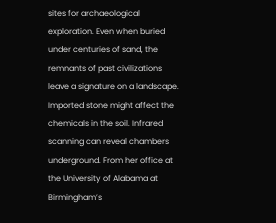sites for archaeological exploration. Even when buried under centuries of sand, the remnants of past civilizations leave a signature on a landscape. Imported stone might affect the chemicals in the soil. Infrared scanning can reveal chambers underground. From her office at the University of Alabama at Birmingham’s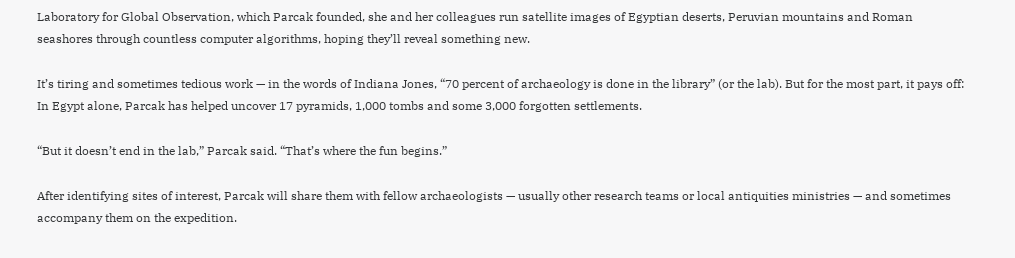Laboratory for Global Observation, which Parcak founded, she and her colleagues run satellite images of Egyptian deserts, Peruvian mountains and Roman seashores through countless computer algorithms, hoping they’ll reveal something new.

It’s tiring and sometimes tedious work — in the words of Indiana Jones, “70 percent of archaeology is done in the library” (or the lab). But for the most part, it pays off: In Egypt alone, Parcak has helped uncover 17 pyramids, 1,000 tombs and some 3,000 forgotten settlements.

“But it doesn’t end in the lab,” Parcak said. “That’s where the fun begins.”

After identifying sites of interest, Parcak will share them with fellow archaeologists — usually other research teams or local antiquities ministries — and sometimes accompany them on the expedition.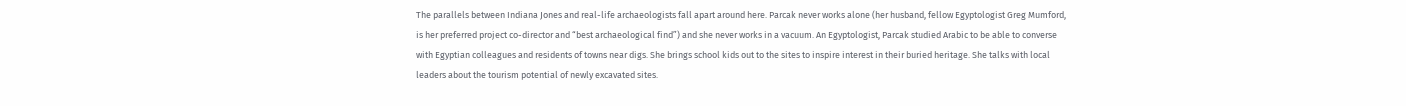The parallels between Indiana Jones and real-life archaeologists fall apart around here. Parcak never works alone (her husband, fellow Egyptologist Greg Mumford, is her preferred project co-director and “best archaeological find”) and she never works in a vacuum. An Egyptologist, Parcak studied Arabic to be able to converse with Egyptian colleagues and residents of towns near digs. She brings school kids out to the sites to inspire interest in their buried heritage. She talks with local leaders about the tourism potential of newly excavated sites.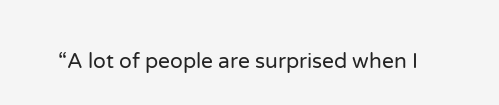“A lot of people are surprised when I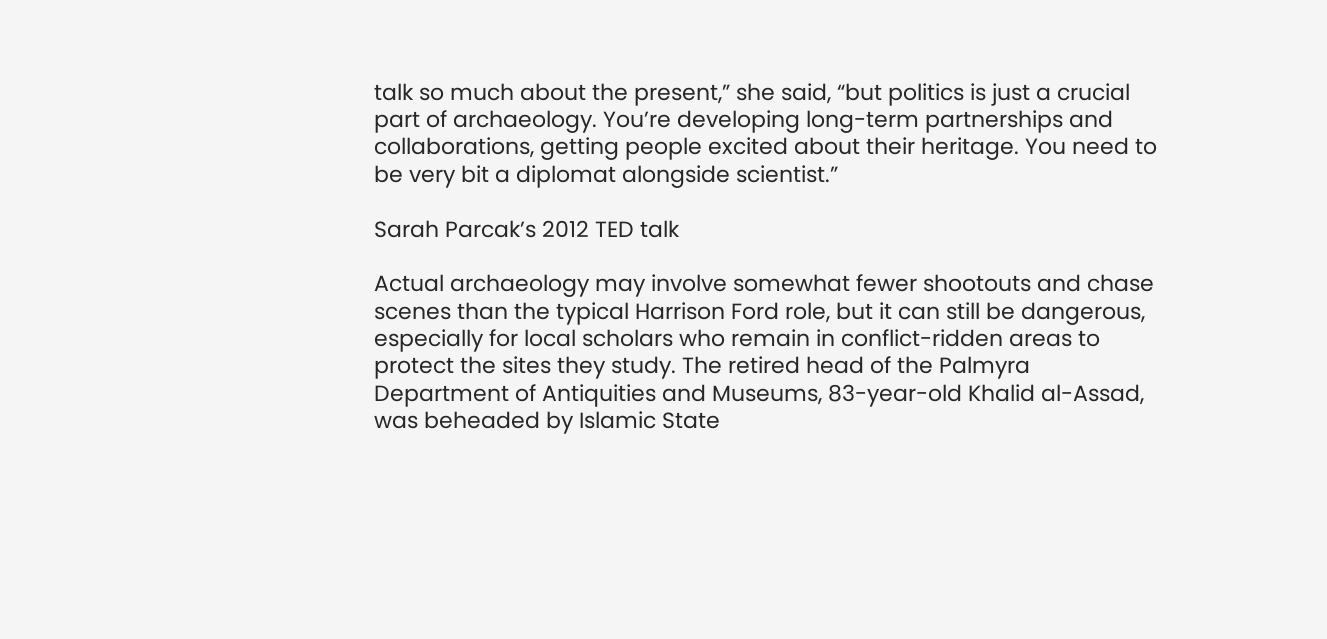talk so much about the present,” she said, “but politics is just a crucial part of archaeology. You’re developing long-term partnerships and collaborations, getting people excited about their heritage. You need to be very bit a diplomat alongside scientist.”

Sarah Parcak’s 2012 TED talk

Actual archaeology may involve somewhat fewer shootouts and chase scenes than the typical Harrison Ford role, but it can still be dangerous, especially for local scholars who remain in conflict-ridden areas to protect the sites they study. The retired head of the Palmyra Department of Antiquities and Museums, 83-year-old Khalid al-Assad, was beheaded by Islamic State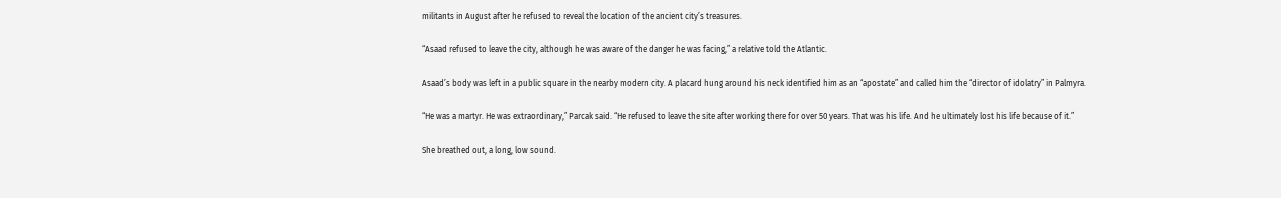militants in August after he refused to reveal the location of the ancient city’s treasures.

“Asaad refused to leave the city, although he was aware of the danger he was facing,” a relative told the Atlantic.

Asaad’s body was left in a public square in the nearby modern city. A placard hung around his neck identified him as an “apostate” and called him the “director of idolatry” in Palmyra.

“He was a martyr. He was extraordinary,” Parcak said. “He refused to leave the site after working there for over 50 years. That was his life. And he ultimately lost his life because of it.”

She breathed out, a long, low sound.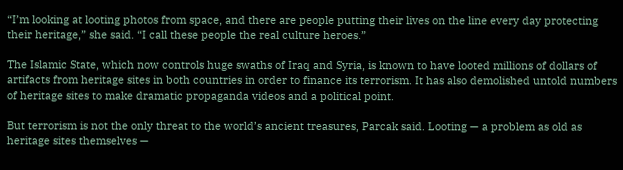“I’m looking at looting photos from space, and there are people putting their lives on the line every day protecting their heritage,” she said. “I call these people the real culture heroes.”

The Islamic State, which now controls huge swaths of Iraq and Syria, is known to have looted millions of dollars of artifacts from heritage sites in both countries in order to finance its terrorism. It has also demolished untold numbers of heritage sites to make dramatic propaganda videos and a political point.

But terrorism is not the only threat to the world’s ancient treasures, Parcak said. Looting — a problem as old as heritage sites themselves —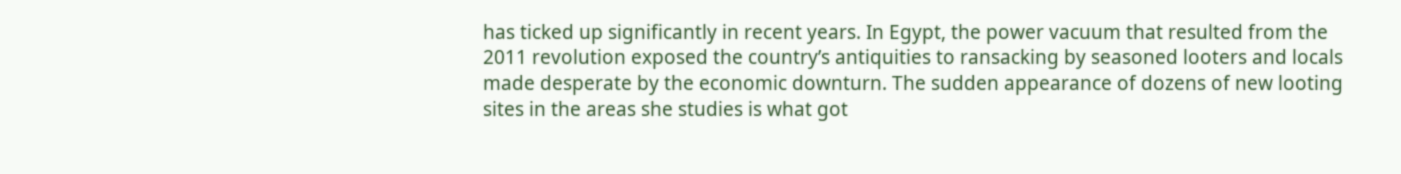has ticked up significantly in recent years. In Egypt, the power vacuum that resulted from the 2011 revolution exposed the country’s antiquities to ransacking by seasoned looters and locals made desperate by the economic downturn. The sudden appearance of dozens of new looting sites in the areas she studies is what got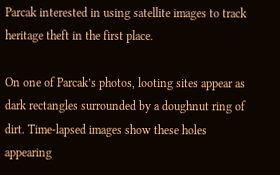Parcak interested in using satellite images to track heritage theft in the first place.

On one of Parcak’s photos, looting sites appear as dark rectangles surrounded by a doughnut ring of dirt. Time-lapsed images show these holes appearing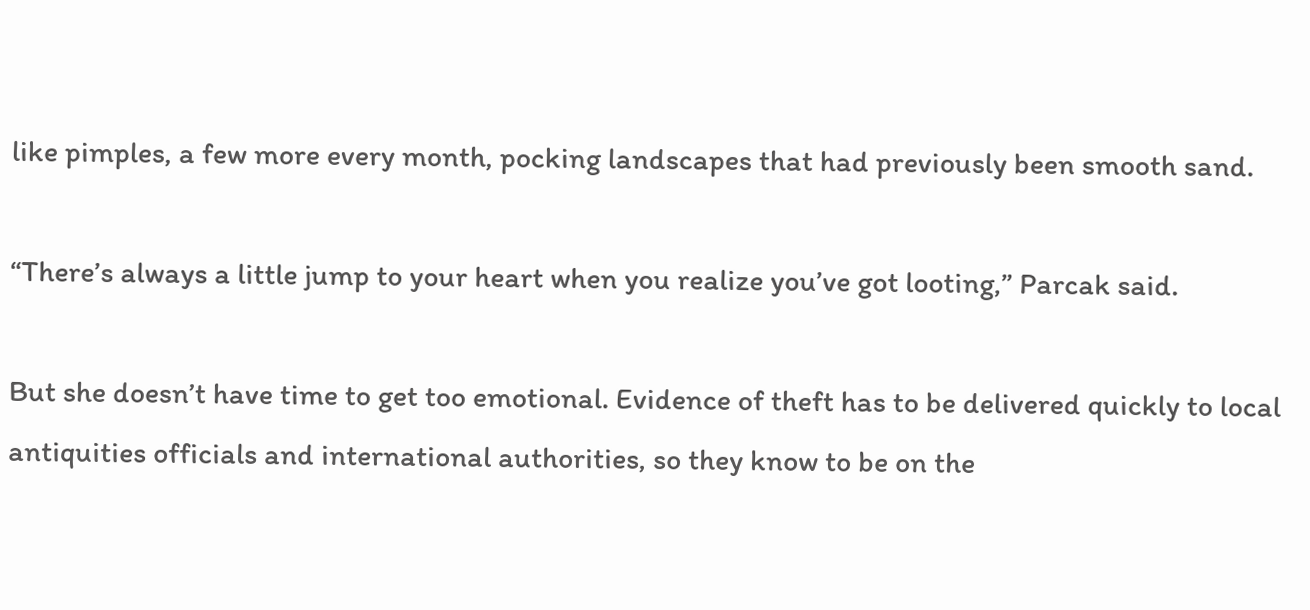like pimples, a few more every month, pocking landscapes that had previously been smooth sand.

“There’s always a little jump to your heart when you realize you’ve got looting,” Parcak said.

But she doesn’t have time to get too emotional. Evidence of theft has to be delivered quickly to local antiquities officials and international authorities, so they know to be on the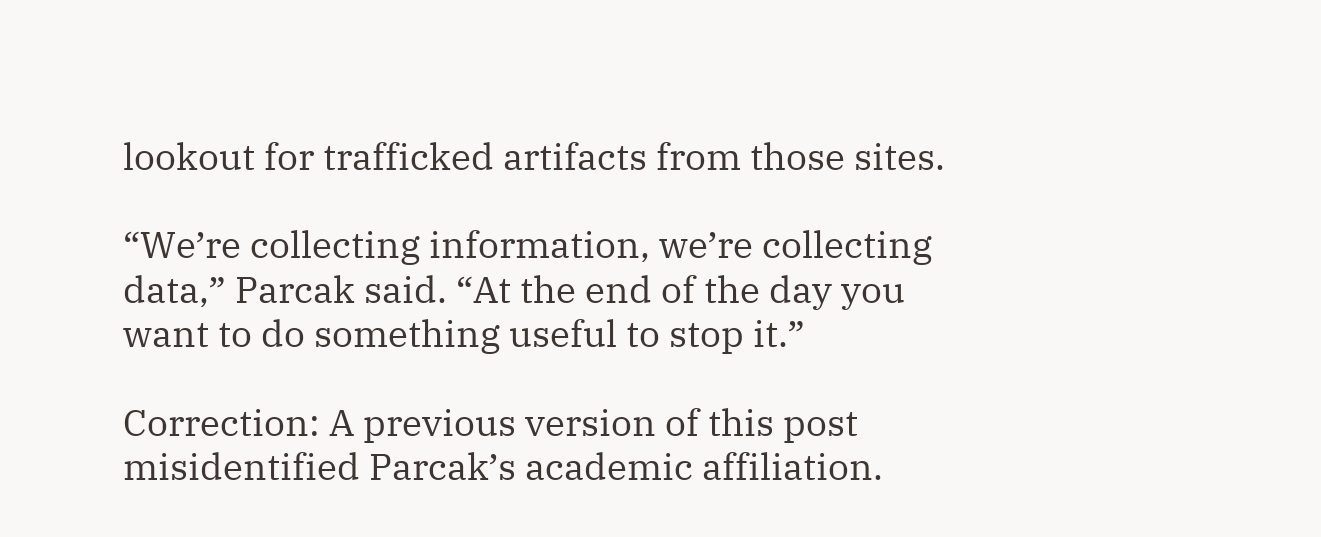lookout for trafficked artifacts from those sites.

“We’re collecting information, we’re collecting data,” Parcak said. “At the end of the day you want to do something useful to stop it.”

Correction: A previous version of this post misidentified Parcak’s academic affiliation.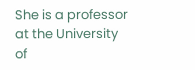She is a professor at the University of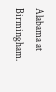Alabama at Birmingham.